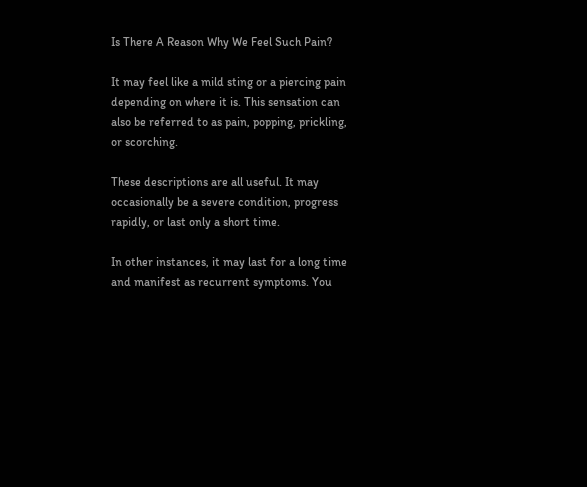Is There A Reason Why We Feel Such Pain?

It may feel like a mild sting or a piercing pain depending on where it is. This sensation can also be referred to as pain, popping, prickling, or scorching.

These descriptions are all useful. It may occasionally be a severe condition, progress rapidly, or last only a short time.

In other instances, it may last for a long time and manifest as recurrent symptoms. You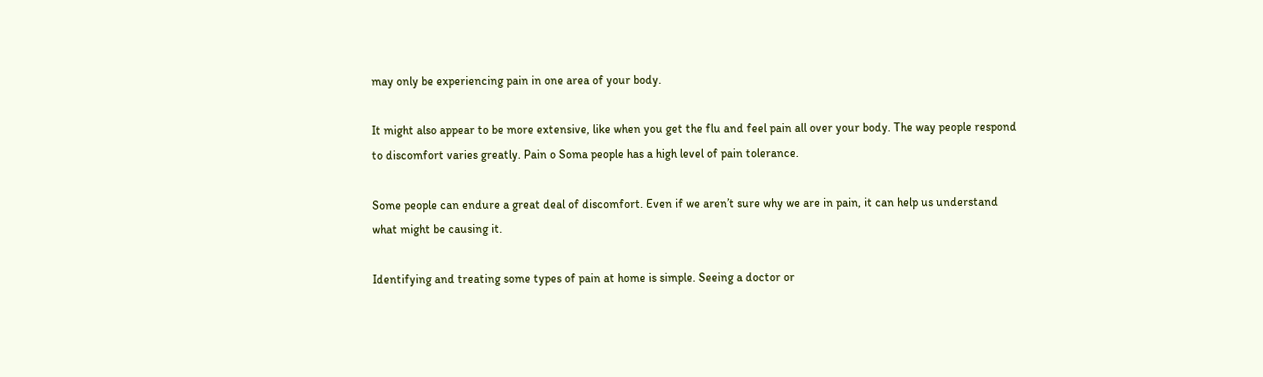may only be experiencing pain in one area of your body.

It might also appear to be more extensive, like when you get the flu and feel pain all over your body. The way people respond to discomfort varies greatly. Pain o Soma people has a high level of pain tolerance.

Some people can endure a great deal of discomfort. Even if we aren’t sure why we are in pain, it can help us understand what might be causing it.

Identifying and treating some types of pain at home is simple. Seeing a doctor or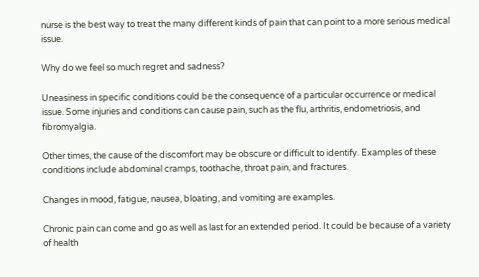nurse is the best way to treat the many different kinds of pain that can point to a more serious medical issue.

Why do we feel so much regret and sadness?

Uneasiness in specific conditions could be the consequence of a particular occurrence or medical issue. Some injuries and conditions can cause pain, such as the flu, arthritis, endometriosis, and fibromyalgia.

Other times, the cause of the discomfort may be obscure or difficult to identify. Examples of these conditions include abdominal cramps, toothache, throat pain, and fractures.

Changes in mood, fatigue, nausea, bloating, and vomiting are examples.

Chronic pain can come and go as well as last for an extended period. It could be because of a variety of health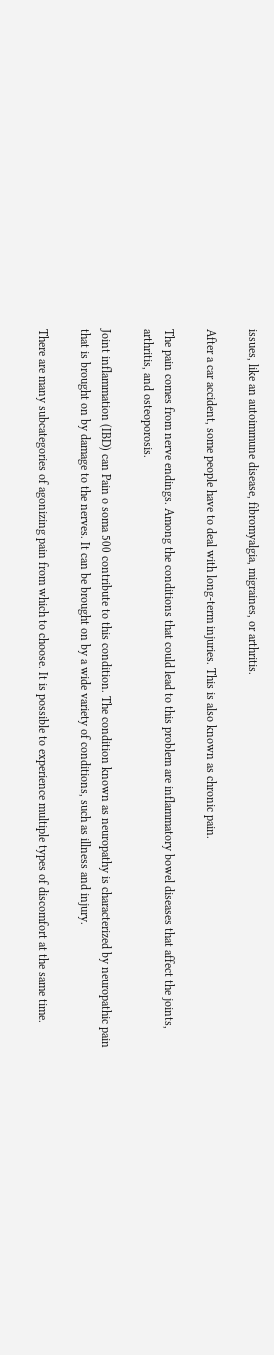issues, like an autoimmune disease, fibromyalgia, migraines, or arthritis.

After a car accident, some people have to deal with long-term injuries. This is also known as chronic pain.

The pain comes from nerve endings. Among the conditions that could lead to this problem are inflammatory bowel diseases that affect the joints, arthritis, and osteoporosis.

Joint inflammation (IBD) can Pain o soma 500 contribute to this condition. The condition known as neuropathy is characterized by neuropathic pain that is brought on by damage to the nerves. It can be brought on by a wide variety of conditions, such as illness and injury.

There are many subcategories of agonizing pain from which to choose. It is possible to experience multiple types of discomfort at the same time.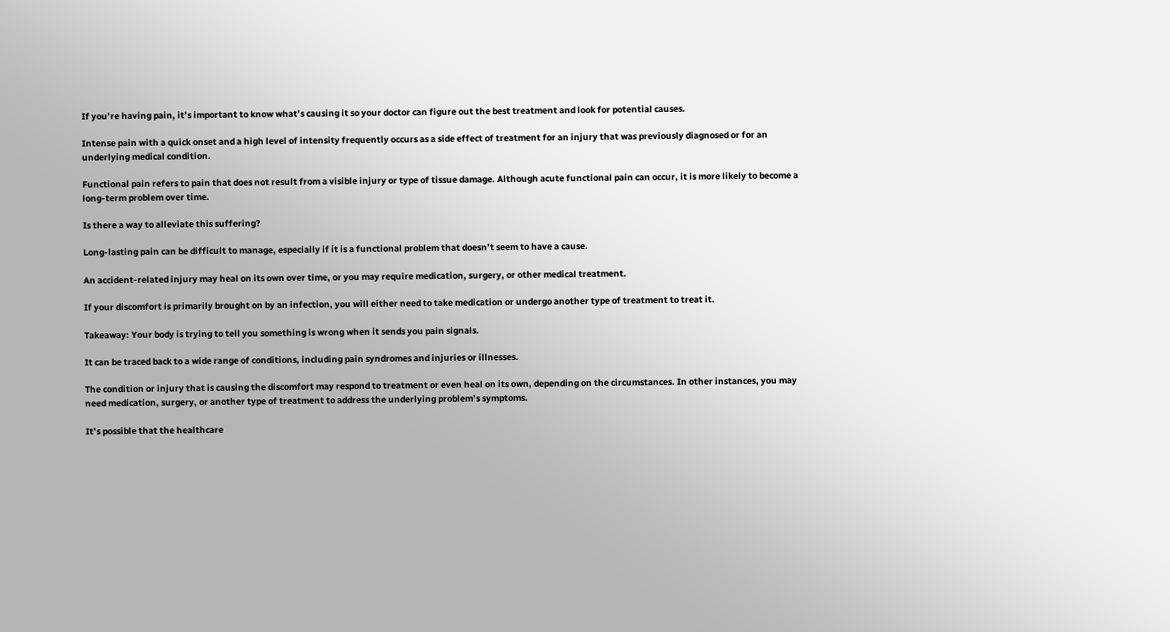If you’re having pain, it’s important to know what’s causing it so your doctor can figure out the best treatment and look for potential causes.

Intense pain with a quick onset and a high level of intensity frequently occurs as a side effect of treatment for an injury that was previously diagnosed or for an underlying medical condition.

Functional pain refers to pain that does not result from a visible injury or type of tissue damage. Although acute functional pain can occur, it is more likely to become a long-term problem over time.

Is there a way to alleviate this suffering?

Long-lasting pain can be difficult to manage, especially if it is a functional problem that doesn’t seem to have a cause.

An accident-related injury may heal on its own over time, or you may require medication, surgery, or other medical treatment.

If your discomfort is primarily brought on by an infection, you will either need to take medication or undergo another type of treatment to treat it.

Takeaway: Your body is trying to tell you something is wrong when it sends you pain signals.

It can be traced back to a wide range of conditions, including pain syndromes and injuries or illnesses.

The condition or injury that is causing the discomfort may respond to treatment or even heal on its own, depending on the circumstances. In other instances, you may need medication, surgery, or another type of treatment to address the underlying problem’s symptoms.

It’s possible that the healthcare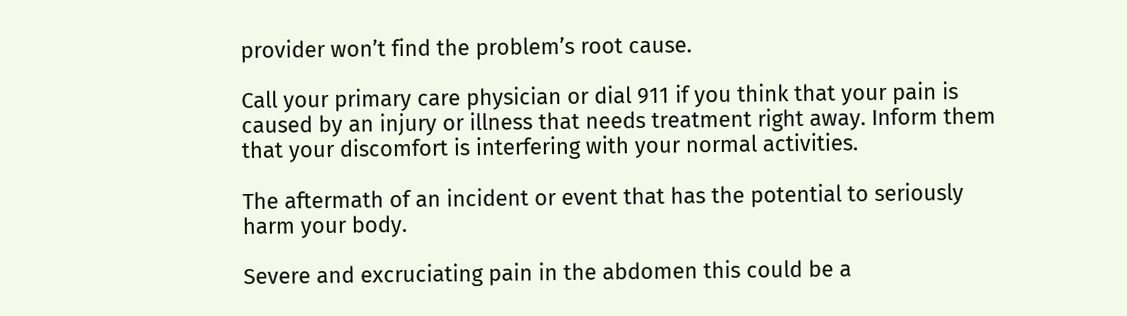provider won’t find the problem’s root cause.

Call your primary care physician or dial 911 if you think that your pain is caused by an injury or illness that needs treatment right away. Inform them that your discomfort is interfering with your normal activities.

The aftermath of an incident or event that has the potential to seriously harm your body.

Severe and excruciating pain in the abdomen this could be a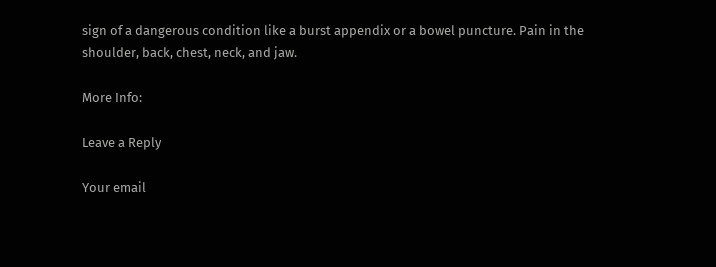sign of a dangerous condition like a burst appendix or a bowel puncture. Pain in the shoulder, back, chest, neck, and jaw.

More Info:

Leave a Reply

Your email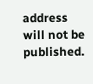address will not be published.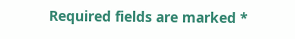Required fields are marked *